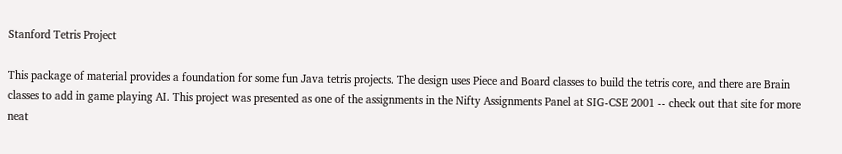Stanford Tetris Project

This package of material provides a foundation for some fun Java tetris projects. The design uses Piece and Board classes to build the tetris core, and there are Brain classes to add in game playing AI. This project was presented as one of the assignments in the Nifty Assignments Panel at SIG-CSE 2001 -- check out that site for more neat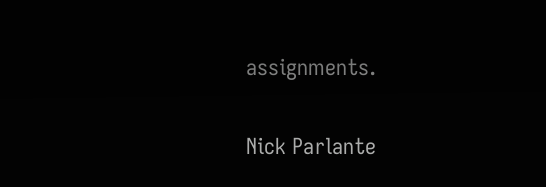assignments.


Nick Parlante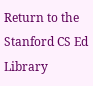Return to the Stanford CS Ed Library